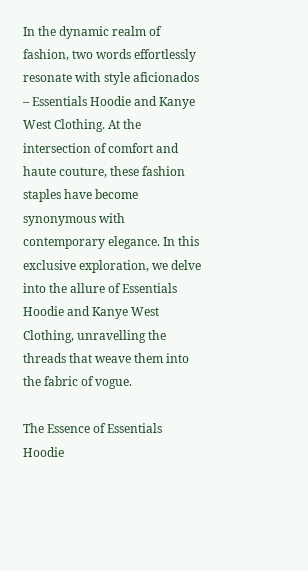In the dynamic realm of fashion, two words effortlessly resonate with style aficionados – Essentials Hoodie and Kanye West Clothing. At the intersection of comfort and haute couture, these fashion staples have become synonymous with contemporary elegance. In this exclusive exploration, we delve into the allure of Essentials Hoodie and Kanye West Clothing, unravelling the threads that weave them into the fabric of vogue.

The Essence of Essentials Hoodie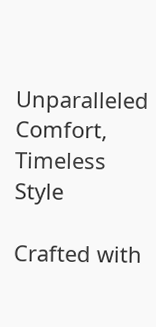Unparalleled Comfort, Timeless Style

Crafted with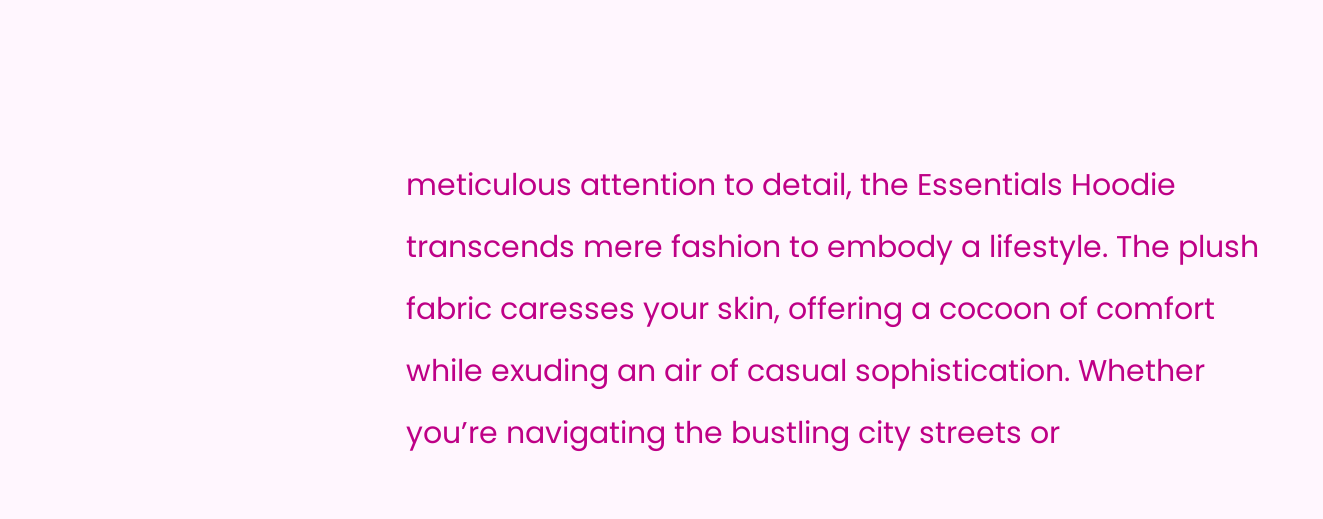meticulous attention to detail, the Essentials Hoodie transcends mere fashion to embody a lifestyle. The plush fabric caresses your skin, offering a cocoon of comfort while exuding an air of casual sophistication. Whether you’re navigating the bustling city streets or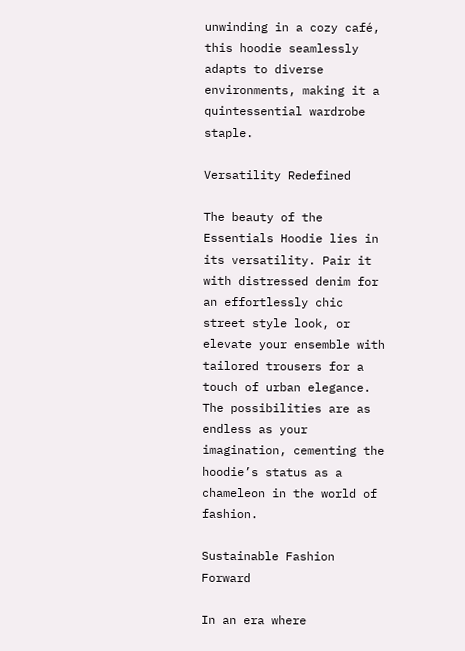unwinding in a cozy café, this hoodie seamlessly adapts to diverse environments, making it a quintessential wardrobe staple.

Versatility Redefined

The beauty of the Essentials Hoodie lies in its versatility. Pair it with distressed denim for an effortlessly chic street style look, or elevate your ensemble with tailored trousers for a touch of urban elegance. The possibilities are as endless as your imagination, cementing the hoodie’s status as a chameleon in the world of fashion.

Sustainable Fashion Forward

In an era where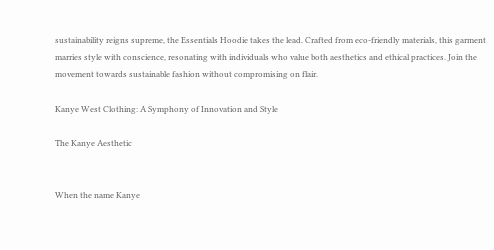sustainability reigns supreme, the Essentials Hoodie takes the lead. Crafted from eco-friendly materials, this garment marries style with conscience, resonating with individuals who value both aesthetics and ethical practices. Join the movement towards sustainable fashion without compromising on flair.

Kanye West Clothing: A Symphony of Innovation and Style

The Kanye Aesthetic


When the name Kanye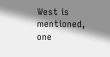West is mentioned, one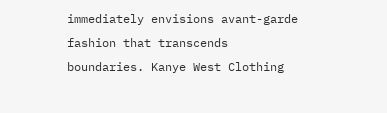immediately envisions avant-garde fashion that transcends boundaries. Kanye West Clothing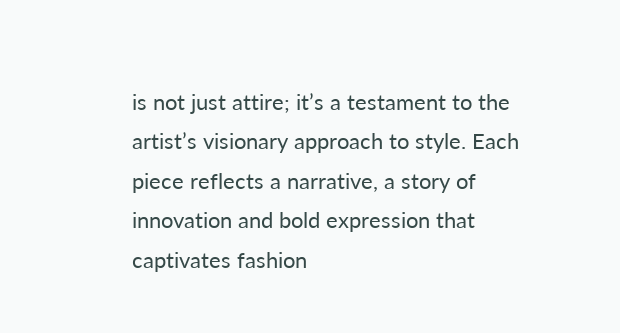is not just attire; it’s a testament to the artist’s visionary approach to style. Each piece reflects a narrative, a story of innovation and bold expression that captivates fashion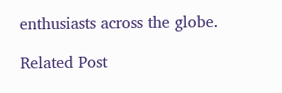enthusiasts across the globe.

Related Post